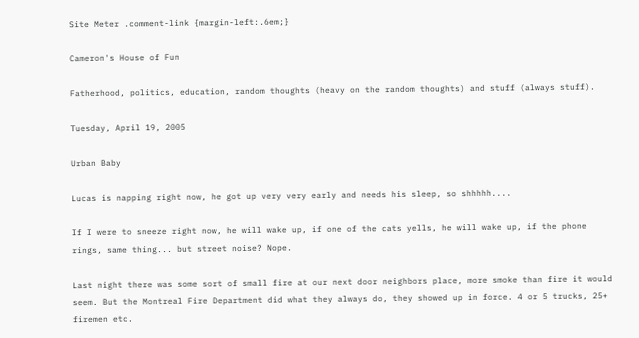Site Meter .comment-link {margin-left:.6em;}

Cameron's House of Fun

Fatherhood, politics, education, random thoughts (heavy on the random thoughts) and stuff (always stuff).

Tuesday, April 19, 2005

Urban Baby

Lucas is napping right now, he got up very very early and needs his sleep, so shhhhh....

If I were to sneeze right now, he will wake up, if one of the cats yells, he will wake up, if the phone rings, same thing... but street noise? Nope.

Last night there was some sort of small fire at our next door neighbors place, more smoke than fire it would seem. But the Montreal Fire Department did what they always do, they showed up in force. 4 or 5 trucks, 25+ firemen etc.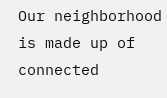Our neighborhood is made up of connected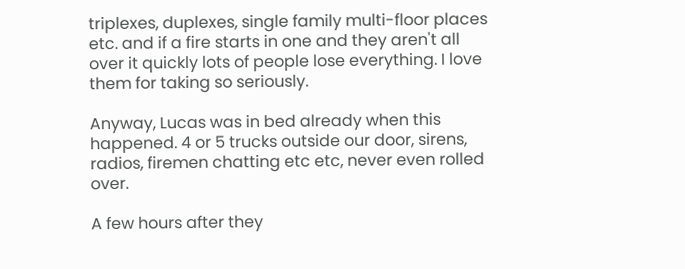triplexes, duplexes, single family multi-floor places etc. and if a fire starts in one and they aren't all over it quickly lots of people lose everything. I love them for taking so seriously.

Anyway, Lucas was in bed already when this happened. 4 or 5 trucks outside our door, sirens, radios, firemen chatting etc etc, never even rolled over.

A few hours after they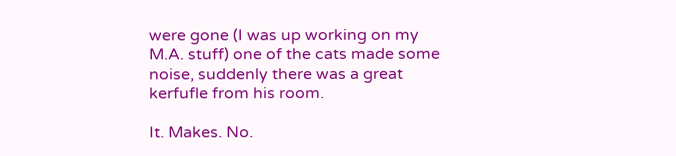were gone (I was up working on my M.A. stuff) one of the cats made some noise, suddenly there was a great kerfufle from his room.

It. Makes. No.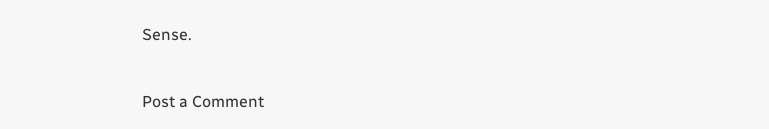Sense.


Post a Comment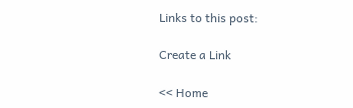Links to this post:

Create a Link

<< Home